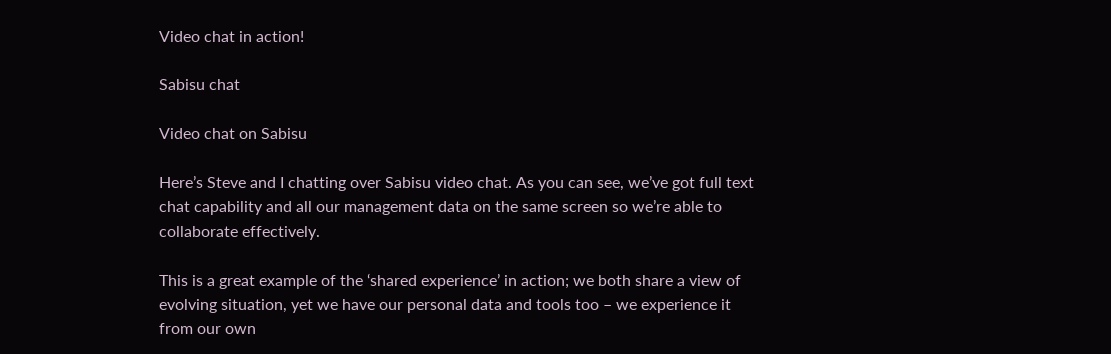Video chat in action!

Sabisu chat

Video chat on Sabisu

Here’s Steve and I chatting over Sabisu video chat. As you can see, we’ve got full text chat capability and all our management data on the same screen so we’re able to collaborate effectively.

This is a great example of the ‘shared experience’ in action; we both share a view of evolving situation, yet we have our personal data and tools too – we experience it from our own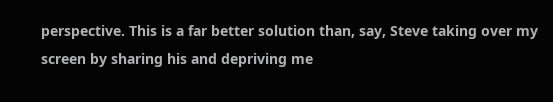perspective. This is a far better solution than, say, Steve taking over my screen by sharing his and depriving me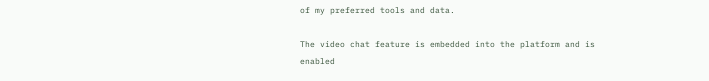of my preferred tools and data.

The video chat feature is embedded into the platform and is enabled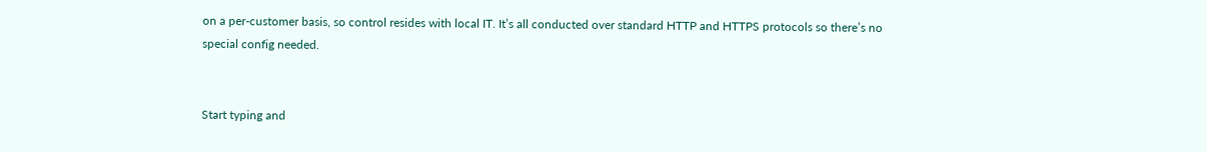on a per-customer basis, so control resides with local IT. It’s all conducted over standard HTTP and HTTPS protocols so there’s no special config needed.


Start typing and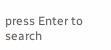press Enter to search